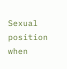Sexual position when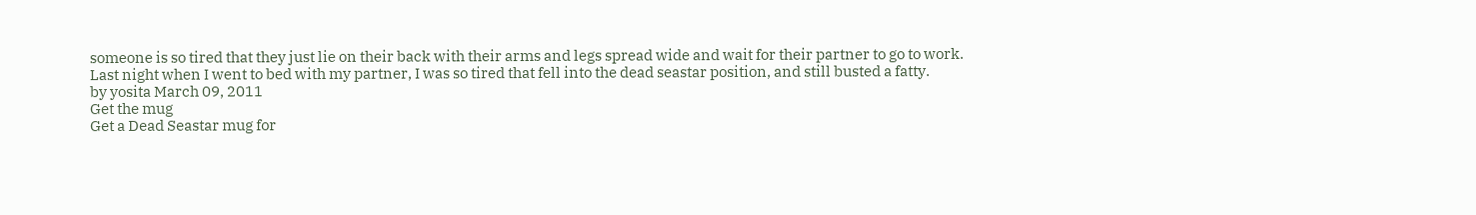someone is so tired that they just lie on their back with their arms and legs spread wide and wait for their partner to go to work.
Last night when I went to bed with my partner, I was so tired that fell into the dead seastar position, and still busted a fatty.
by yosita March 09, 2011
Get the mug
Get a Dead Seastar mug for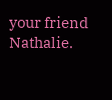your friend Nathalie.